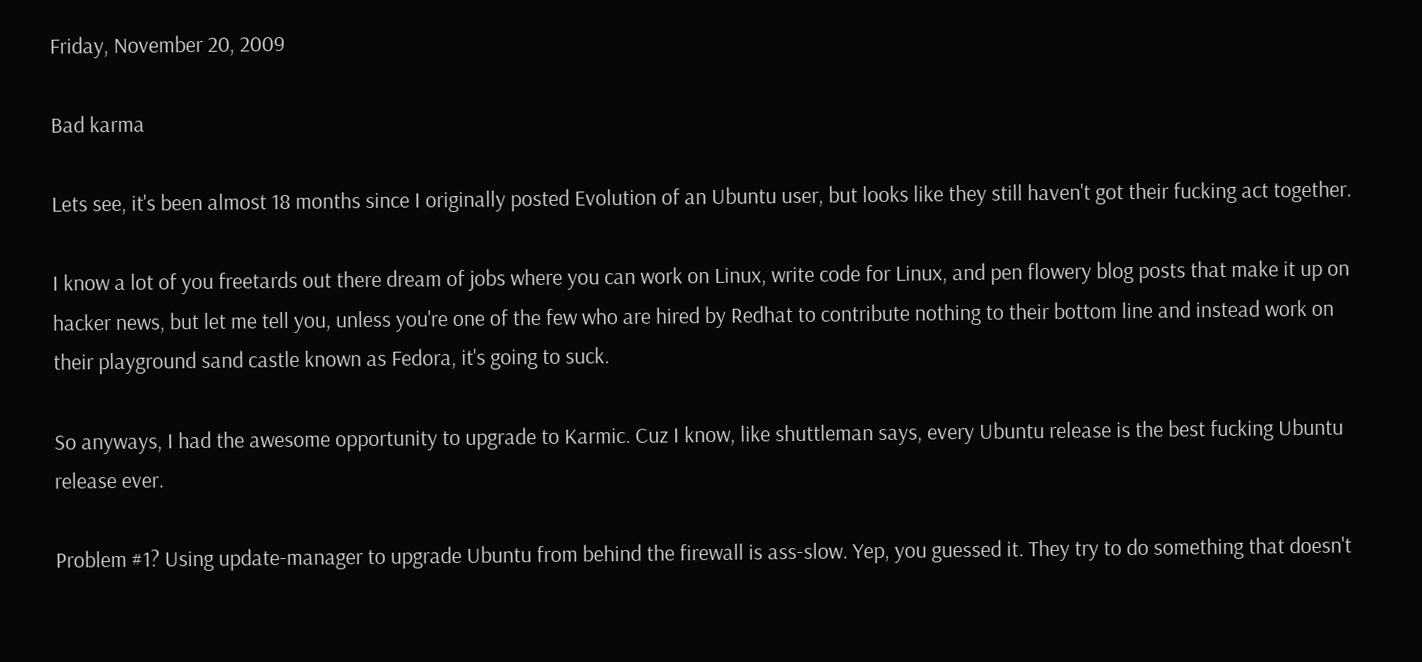Friday, November 20, 2009

Bad karma

Lets see, it's been almost 18 months since I originally posted Evolution of an Ubuntu user, but looks like they still haven't got their fucking act together.

I know a lot of you freetards out there dream of jobs where you can work on Linux, write code for Linux, and pen flowery blog posts that make it up on hacker news, but let me tell you, unless you're one of the few who are hired by Redhat to contribute nothing to their bottom line and instead work on their playground sand castle known as Fedora, it's going to suck.

So anyways, I had the awesome opportunity to upgrade to Karmic. Cuz I know, like shuttleman says, every Ubuntu release is the best fucking Ubuntu release ever.

Problem #1? Using update-manager to upgrade Ubuntu from behind the firewall is ass-slow. Yep, you guessed it. They try to do something that doesn't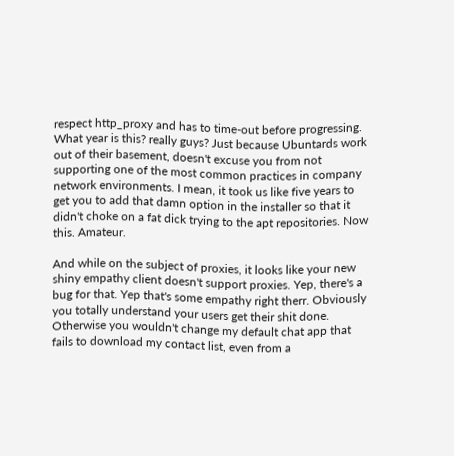respect http_proxy and has to time-out before progressing. What year is this? really guys? Just because Ubuntards work out of their basement, doesn't excuse you from not supporting one of the most common practices in company network environments. I mean, it took us like five years to get you to add that damn option in the installer so that it didn't choke on a fat dick trying to the apt repositories. Now this. Amateur.

And while on the subject of proxies, it looks like your new shiny empathy client doesn't support proxies. Yep, there's a bug for that. Yep that's some empathy right therr. Obviously you totally understand your users get their shit done. Otherwise you wouldn't change my default chat app that fails to download my contact list, even from a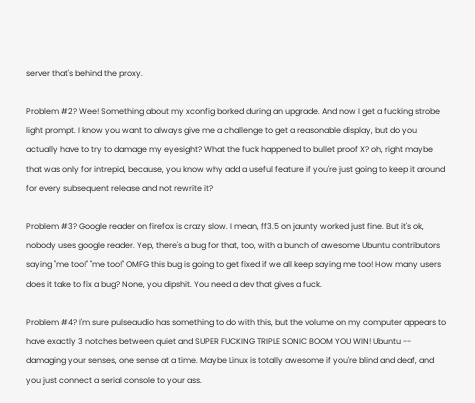server that's behind the proxy.

Problem #2? Wee! Something about my xconfig borked during an upgrade. And now I get a fucking strobe light prompt. I know you want to always give me a challenge to get a reasonable display, but do you actually have to try to damage my eyesight? What the fuck happened to bullet proof X? oh, right maybe that was only for intrepid, because, you know why add a useful feature if you're just going to keep it around for every subsequent release and not rewrite it?

Problem #3? Google reader on firefox is crazy slow. I mean, ff3.5 on jaunty worked just fine. But it's ok, nobody uses google reader. Yep, there's a bug for that, too, with a bunch of awesome Ubuntu contributors saying "me too!" "me too!" OMFG this bug is going to get fixed if we all keep saying me too! How many users does it take to fix a bug? None, you dipshit. You need a dev that gives a fuck.

Problem #4? I'm sure pulseaudio has something to do with this, but the volume on my computer appears to have exactly 3 notches between quiet and SUPER FUCKING TRIPLE SONIC BOOM YOU WIN! Ubuntu -- damaging your senses, one sense at a time. Maybe Linux is totally awesome if you're blind and deaf, and you just connect a serial console to your ass.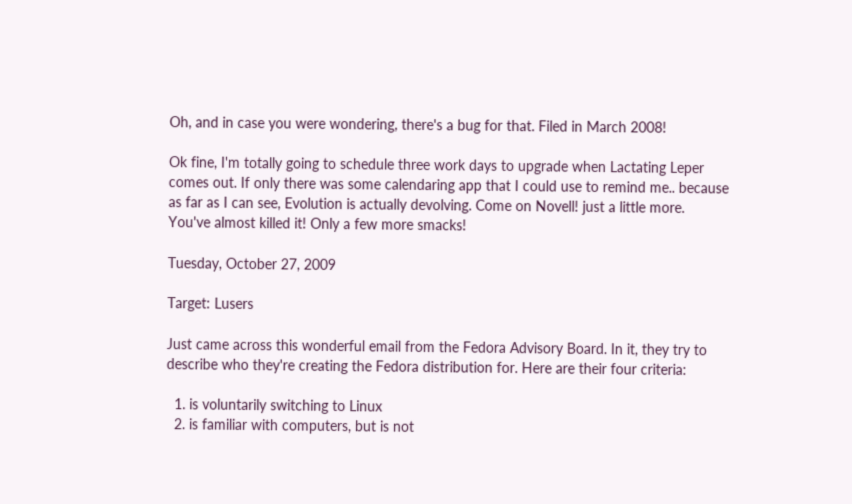Oh, and in case you were wondering, there's a bug for that. Filed in March 2008!

Ok fine, I'm totally going to schedule three work days to upgrade when Lactating Leper comes out. If only there was some calendaring app that I could use to remind me.. because as far as I can see, Evolution is actually devolving. Come on Novell! just a little more. You've almost killed it! Only a few more smacks!

Tuesday, October 27, 2009

Target: Lusers

Just came across this wonderful email from the Fedora Advisory Board. In it, they try to describe who they're creating the Fedora distribution for. Here are their four criteria:

  1. is voluntarily switching to Linux
  2. is familiar with computers, but is not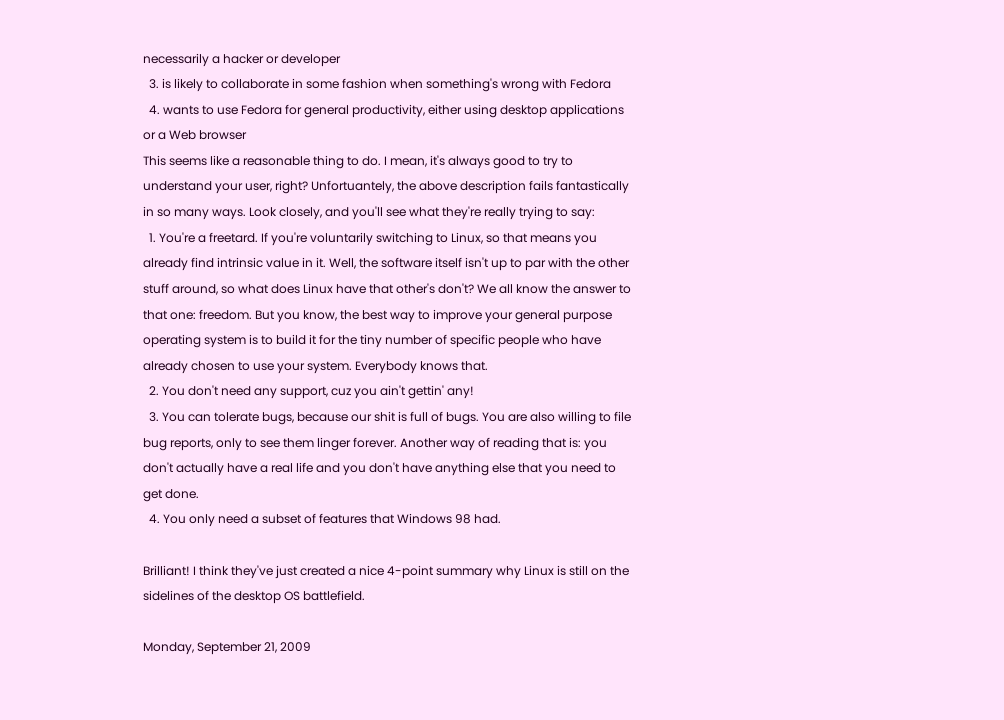necessarily a hacker or developer
  3. is likely to collaborate in some fashion when something's wrong with Fedora
  4. wants to use Fedora for general productivity, either using desktop applications or a Web browser
This seems like a reasonable thing to do. I mean, it's always good to try to understand your user, right? Unfortuantely, the above description fails fantastically in so many ways. Look closely, and you'll see what they're really trying to say:
  1. You're a freetard. If you're voluntarily switching to Linux, so that means you already find intrinsic value in it. Well, the software itself isn't up to par with the other stuff around, so what does Linux have that other's don't? We all know the answer to that one: freedom. But you know, the best way to improve your general purpose operating system is to build it for the tiny number of specific people who have already chosen to use your system. Everybody knows that.
  2. You don't need any support, cuz you ain't gettin' any!
  3. You can tolerate bugs, because our shit is full of bugs. You are also willing to file bug reports, only to see them linger forever. Another way of reading that is: you don't actually have a real life and you don't have anything else that you need to get done.
  4. You only need a subset of features that Windows 98 had.

Brilliant! I think they've just created a nice 4-point summary why Linux is still on the sidelines of the desktop OS battlefield.

Monday, September 21, 2009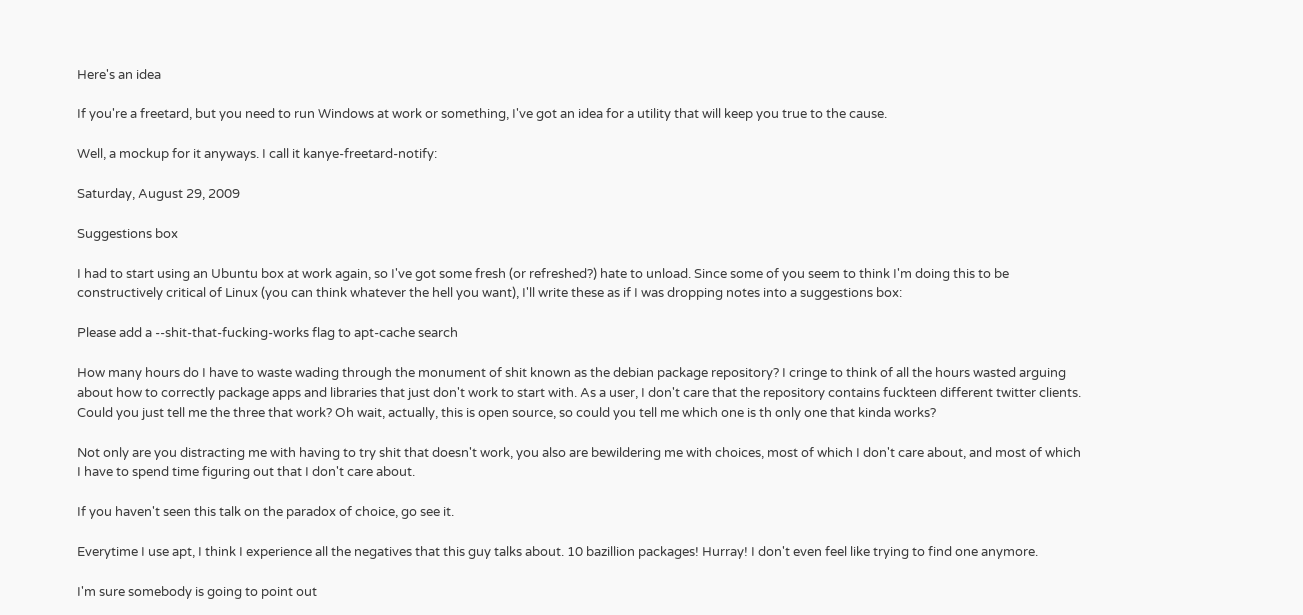Here's an idea

If you're a freetard, but you need to run Windows at work or something, I've got an idea for a utility that will keep you true to the cause.

Well, a mockup for it anyways. I call it kanye-freetard-notify:

Saturday, August 29, 2009

Suggestions box

I had to start using an Ubuntu box at work again, so I've got some fresh (or refreshed?) hate to unload. Since some of you seem to think I'm doing this to be constructively critical of Linux (you can think whatever the hell you want), I'll write these as if I was dropping notes into a suggestions box:

Please add a --shit-that-fucking-works flag to apt-cache search

How many hours do I have to waste wading through the monument of shit known as the debian package repository? I cringe to think of all the hours wasted arguing about how to correctly package apps and libraries that just don't work to start with. As a user, I don't care that the repository contains fuckteen different twitter clients. Could you just tell me the three that work? Oh wait, actually, this is open source, so could you tell me which one is th only one that kinda works?

Not only are you distracting me with having to try shit that doesn't work, you also are bewildering me with choices, most of which I don't care about, and most of which I have to spend time figuring out that I don't care about.

If you haven't seen this talk on the paradox of choice, go see it.

Everytime I use apt, I think I experience all the negatives that this guy talks about. 10 bazillion packages! Hurray! I don't even feel like trying to find one anymore.

I'm sure somebody is going to point out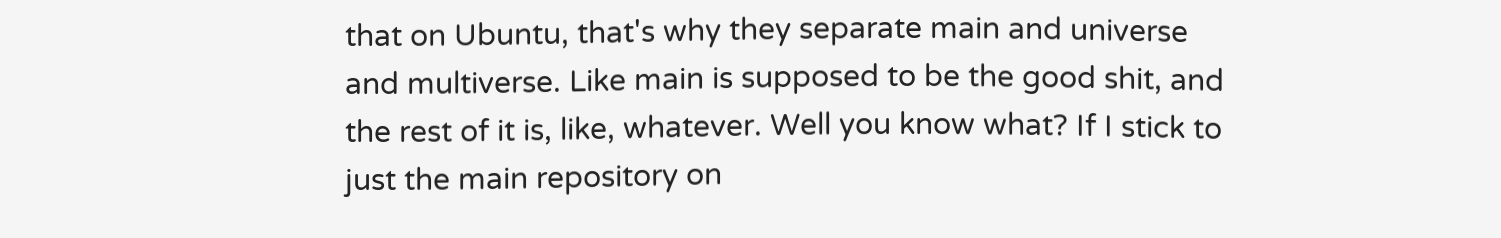that on Ubuntu, that's why they separate main and universe and multiverse. Like main is supposed to be the good shit, and the rest of it is, like, whatever. Well you know what? If I stick to just the main repository on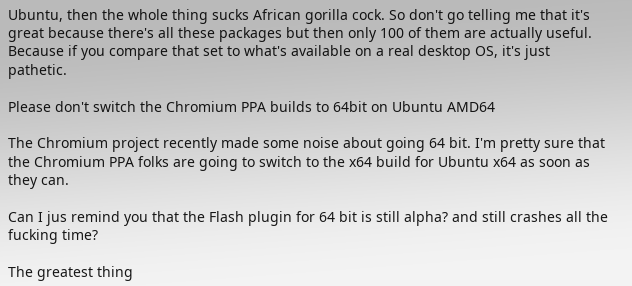Ubuntu, then the whole thing sucks African gorilla cock. So don't go telling me that it's great because there's all these packages but then only 100 of them are actually useful. Because if you compare that set to what's available on a real desktop OS, it's just pathetic.

Please don't switch the Chromium PPA builds to 64bit on Ubuntu AMD64

The Chromium project recently made some noise about going 64 bit. I'm pretty sure that the Chromium PPA folks are going to switch to the x64 build for Ubuntu x64 as soon as they can.

Can I jus remind you that the Flash plugin for 64 bit is still alpha? and still crashes all the fucking time?

The greatest thing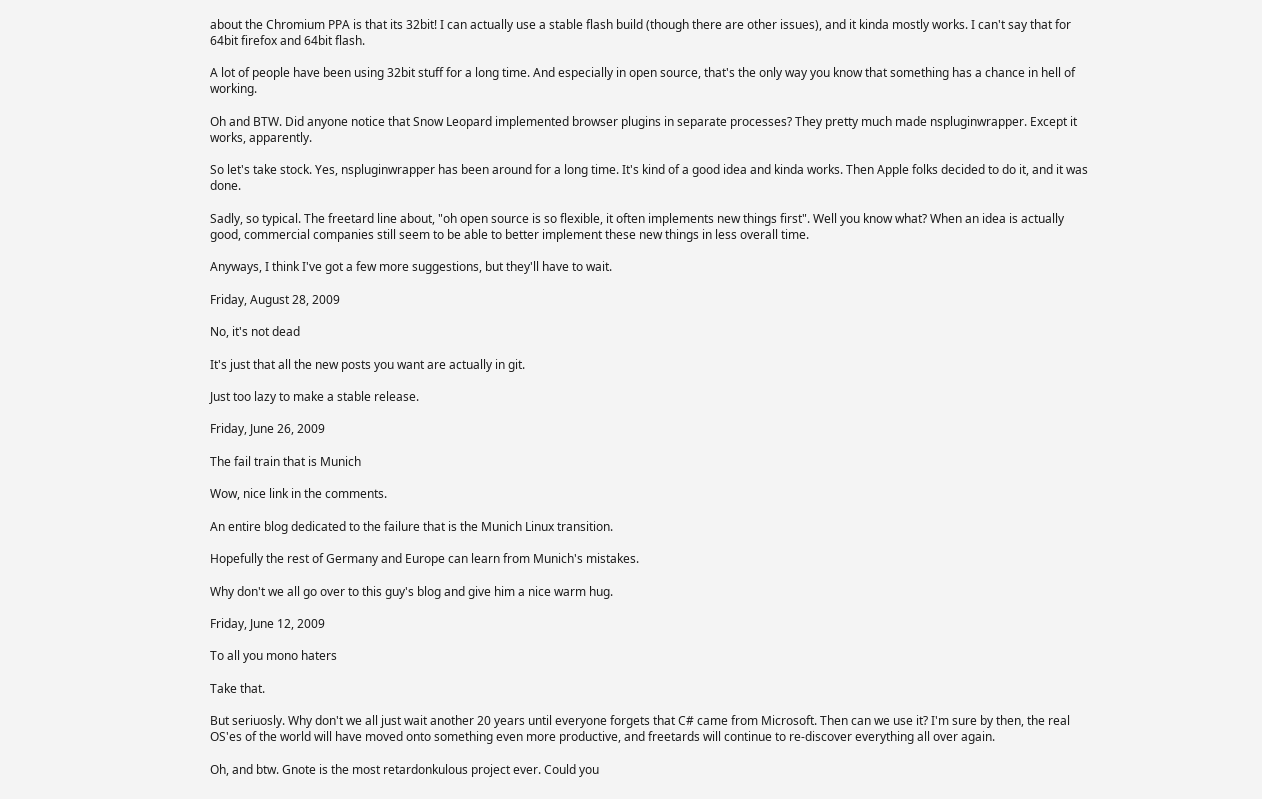about the Chromium PPA is that its 32bit! I can actually use a stable flash build (though there are other issues), and it kinda mostly works. I can't say that for 64bit firefox and 64bit flash.

A lot of people have been using 32bit stuff for a long time. And especially in open source, that's the only way you know that something has a chance in hell of working.

Oh and BTW. Did anyone notice that Snow Leopard implemented browser plugins in separate processes? They pretty much made nspluginwrapper. Except it works, apparently.

So let's take stock. Yes, nspluginwrapper has been around for a long time. It's kind of a good idea and kinda works. Then Apple folks decided to do it, and it was done.

Sadly, so typical. The freetard line about, "oh open source is so flexible, it often implements new things first". Well you know what? When an idea is actually good, commercial companies still seem to be able to better implement these new things in less overall time.

Anyways, I think I've got a few more suggestions, but they'll have to wait.

Friday, August 28, 2009

No, it's not dead

It's just that all the new posts you want are actually in git.

Just too lazy to make a stable release.

Friday, June 26, 2009

The fail train that is Munich

Wow, nice link in the comments.

An entire blog dedicated to the failure that is the Munich Linux transition.

Hopefully the rest of Germany and Europe can learn from Munich's mistakes.

Why don't we all go over to this guy's blog and give him a nice warm hug.

Friday, June 12, 2009

To all you mono haters

Take that.

But seriuosly. Why don't we all just wait another 20 years until everyone forgets that C# came from Microsoft. Then can we use it? I'm sure by then, the real OS'es of the world will have moved onto something even more productive, and freetards will continue to re-discover everything all over again.

Oh, and btw. Gnote is the most retardonkulous project ever. Could you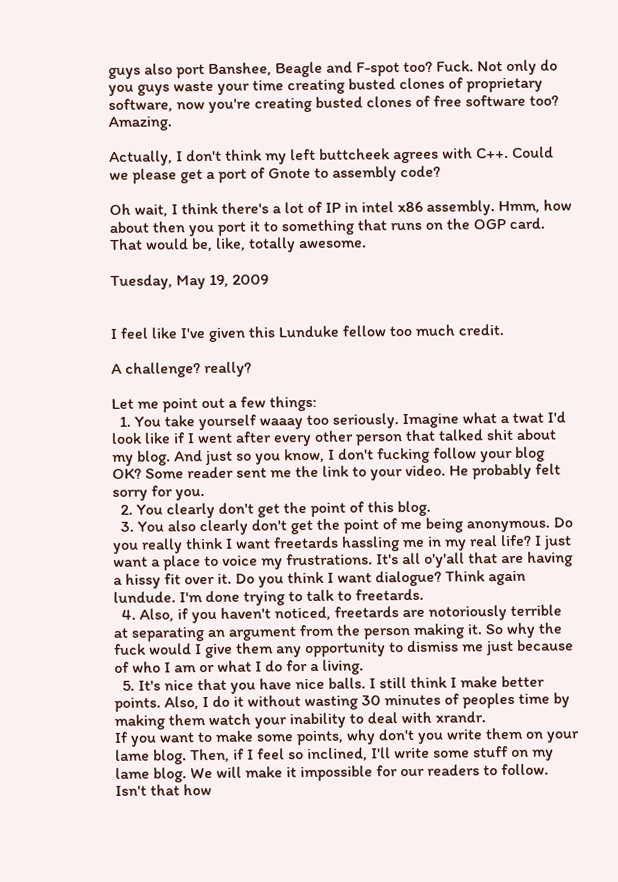guys also port Banshee, Beagle and F-spot too? Fuck. Not only do you guys waste your time creating busted clones of proprietary software, now you're creating busted clones of free software too? Amazing.

Actually, I don't think my left buttcheek agrees with C++. Could we please get a port of Gnote to assembly code?

Oh wait, I think there's a lot of IP in intel x86 assembly. Hmm, how about then you port it to something that runs on the OGP card. That would be, like, totally awesome.

Tuesday, May 19, 2009


I feel like I've given this Lunduke fellow too much credit.

A challenge? really?

Let me point out a few things:
  1. You take yourself waaay too seriously. Imagine what a twat I'd look like if I went after every other person that talked shit about my blog. And just so you know, I don't fucking follow your blog OK? Some reader sent me the link to your video. He probably felt sorry for you.
  2. You clearly don't get the point of this blog.
  3. You also clearly don't get the point of me being anonymous. Do you really think I want freetards hassling me in my real life? I just want a place to voice my frustrations. It's all o'y'all that are having a hissy fit over it. Do you think I want dialogue? Think again lundude. I'm done trying to talk to freetards.
  4. Also, if you haven't noticed, freetards are notoriously terrible at separating an argument from the person making it. So why the fuck would I give them any opportunity to dismiss me just because of who I am or what I do for a living.
  5. It's nice that you have nice balls. I still think I make better points. Also, I do it without wasting 30 minutes of peoples time by making them watch your inability to deal with xrandr.
If you want to make some points, why don't you write them on your lame blog. Then, if I feel so inclined, I'll write some stuff on my lame blog. We will make it impossible for our readers to follow. Isn't that how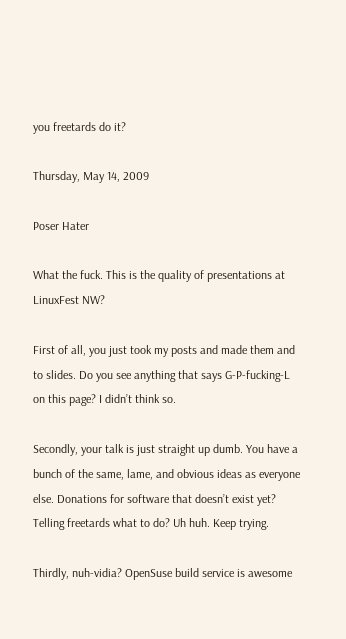you freetards do it?

Thursday, May 14, 2009

Poser Hater

What the fuck. This is the quality of presentations at LinuxFest NW?

First of all, you just took my posts and made them and to slides. Do you see anything that says G-P-fucking-L on this page? I didn’t think so.

Secondly, your talk is just straight up dumb. You have a bunch of the same, lame, and obvious ideas as everyone else. Donations for software that doesn’t exist yet? Telling freetards what to do? Uh huh. Keep trying.

Thirdly, nuh-vidia? OpenSuse build service is awesome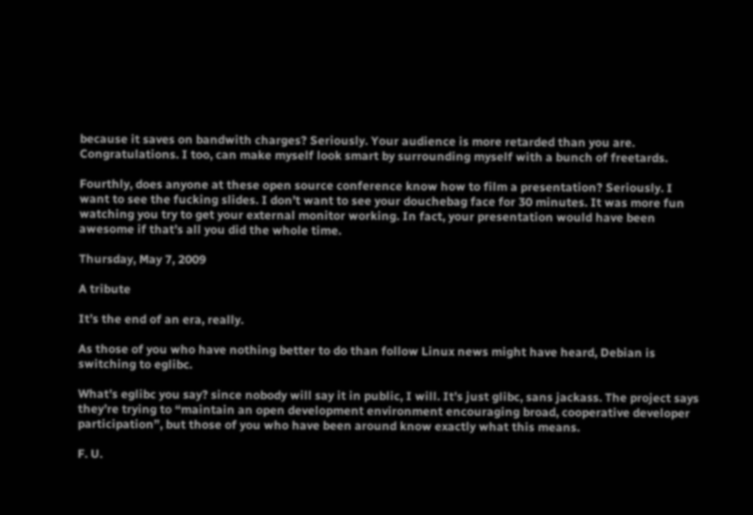because it saves on bandwith charges? Seriously. Your audience is more retarded than you are. Congratulations. I too, can make myself look smart by surrounding myself with a bunch of freetards.

Fourthly, does anyone at these open source conference know how to film a presentation? Seriously. I want to see the fucking slides. I don’t want to see your douchebag face for 30 minutes. It was more fun watching you try to get your external monitor working. In fact, your presentation would have been awesome if that’s all you did the whole time.

Thursday, May 7, 2009

A tribute

It’s the end of an era, really.

As those of you who have nothing better to do than follow Linux news might have heard, Debian is switching to eglibc.

What’s eglibc you say? since nobody will say it in public, I will. It’s just glibc, sans jackass. The project says they’re trying to “maintain an open development environment encouraging broad, cooperative developer participation”, but those of you who have been around know exactly what this means.

F. U.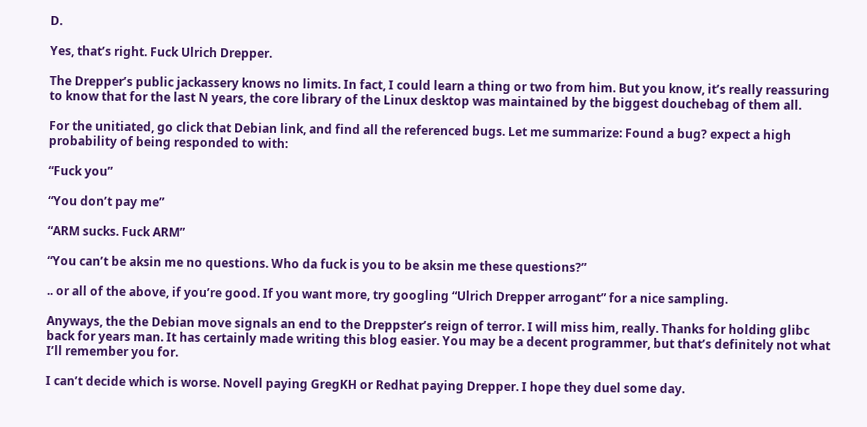D.

Yes, that’s right. Fuck Ulrich Drepper.

The Drepper’s public jackassery knows no limits. In fact, I could learn a thing or two from him. But you know, it’s really reassuring to know that for the last N years, the core library of the Linux desktop was maintained by the biggest douchebag of them all.

For the unitiated, go click that Debian link, and find all the referenced bugs. Let me summarize: Found a bug? expect a high probability of being responded to with:

“Fuck you”

“You don’t pay me”

“ARM sucks. Fuck ARM”

“You can’t be aksin me no questions. Who da fuck is you to be aksin me these questions?”

.. or all of the above, if you’re good. If you want more, try googling “Ulrich Drepper arrogant” for a nice sampling.

Anyways, the the Debian move signals an end to the Dreppster’s reign of terror. I will miss him, really. Thanks for holding glibc back for years man. It has certainly made writing this blog easier. You may be a decent programmer, but that’s definitely not what I’ll remember you for.

I can’t decide which is worse. Novell paying GregKH or Redhat paying Drepper. I hope they duel some day.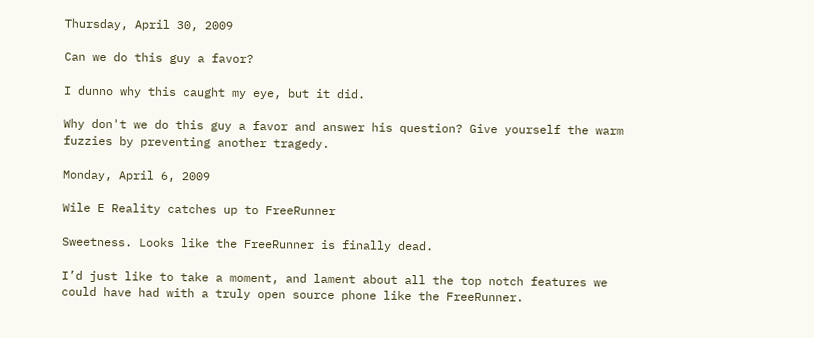Thursday, April 30, 2009

Can we do this guy a favor?

I dunno why this caught my eye, but it did.

Why don't we do this guy a favor and answer his question? Give yourself the warm fuzzies by preventing another tragedy.

Monday, April 6, 2009

Wile E Reality catches up to FreeRunner

Sweetness. Looks like the FreeRunner is finally dead.

I’d just like to take a moment, and lament about all the top notch features we could have had with a truly open source phone like the FreeRunner.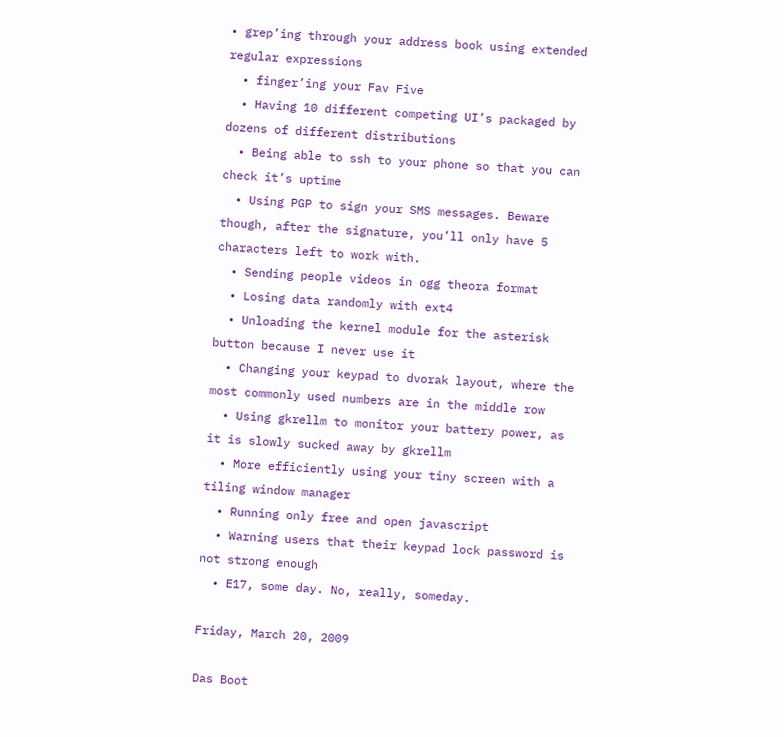• grep’ing through your address book using extended regular expressions
  • finger’ing your Fav Five
  • Having 10 different competing UI’s packaged by dozens of different distributions
  • Being able to ssh to your phone so that you can check it’s uptime
  • Using PGP to sign your SMS messages. Beware though, after the signature, you’ll only have 5 characters left to work with.
  • Sending people videos in ogg theora format
  • Losing data randomly with ext4
  • Unloading the kernel module for the asterisk button because I never use it
  • Changing your keypad to dvorak layout, where the most commonly used numbers are in the middle row
  • Using gkrellm to monitor your battery power, as it is slowly sucked away by gkrellm
  • More efficiently using your tiny screen with a tiling window manager
  • Running only free and open javascript
  • Warning users that their keypad lock password is not strong enough
  • E17, some day. No, really, someday.

Friday, March 20, 2009

Das Boot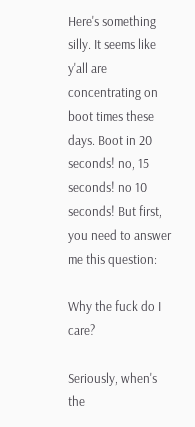Here's something silly. It seems like y'all are concentrating on boot times these days. Boot in 20 seconds! no, 15 seconds! no 10 seconds! But first, you need to answer me this question:

Why the fuck do I care?

Seriously, when's the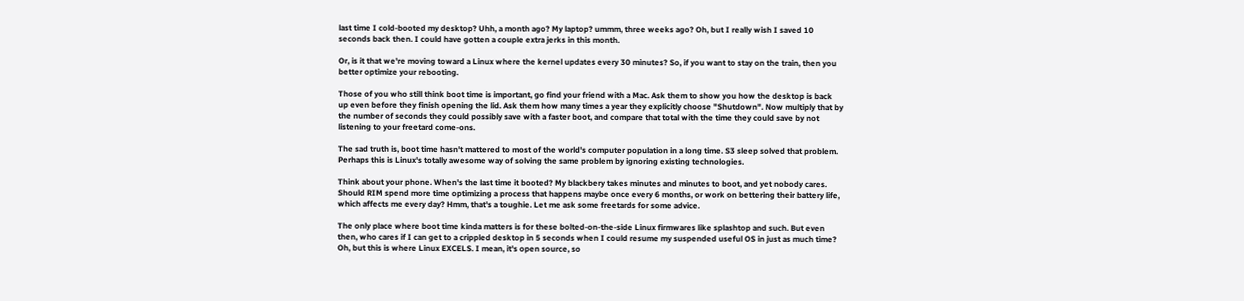last time I cold-booted my desktop? Uhh, a month ago? My laptop? ummm, three weeks ago? Oh, but I really wish I saved 10 seconds back then. I could have gotten a couple extra jerks in this month.

Or, is it that we're moving toward a Linux where the kernel updates every 30 minutes? So, if you want to stay on the train, then you better optimize your rebooting.

Those of you who still think boot time is important, go find your friend with a Mac. Ask them to show you how the desktop is back up even before they finish opening the lid. Ask them how many times a year they explicitly choose "Shutdown". Now multiply that by the number of seconds they could possibly save with a faster boot, and compare that total with the time they could save by not listening to your freetard come-ons.

The sad truth is, boot time hasn't mattered to most of the world's computer population in a long time. S3 sleep solved that problem. Perhaps this is Linux's totally awesome way of solving the same problem by ignoring existing technologies.

Think about your phone. When's the last time it booted? My blackbery takes minutes and minutes to boot, and yet nobody cares. Should RIM spend more time optimizing a process that happens maybe once every 6 months, or work on bettering their battery life, which affects me every day? Hmm, that's a toughie. Let me ask some freetards for some advice.

The only place where boot time kinda matters is for these bolted-on-the-side Linux firmwares like splashtop and such. But even then, who cares if I can get to a crippled desktop in 5 seconds when I could resume my suspended useful OS in just as much time?  Oh, but this is where Linux EXCELS. I mean, it's open source, so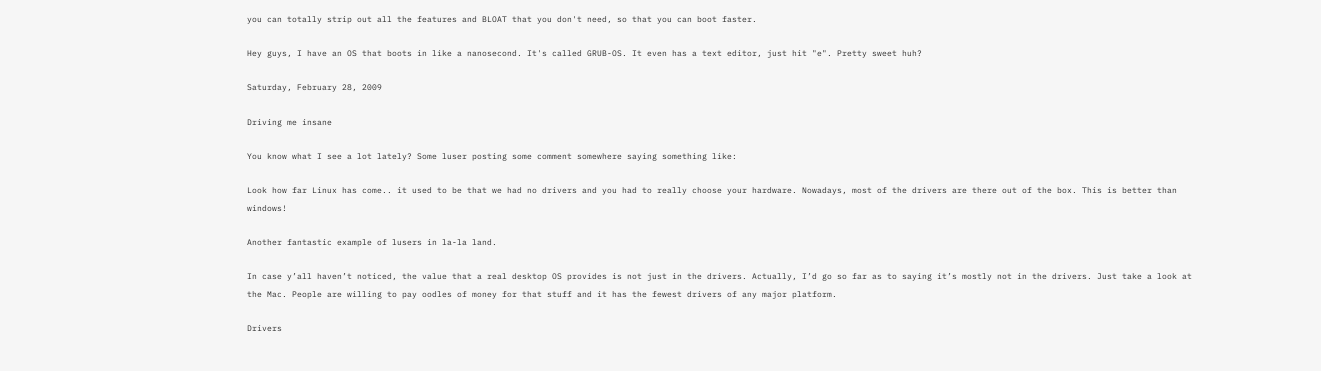you can totally strip out all the features and BLOAT that you don't need, so that you can boot faster.

Hey guys, I have an OS that boots in like a nanosecond. It's called GRUB-OS. It even has a text editor, just hit "e". Pretty sweet huh?

Saturday, February 28, 2009

Driving me insane

You know what I see a lot lately? Some luser posting some comment somewhere saying something like:

Look how far Linux has come.. it used to be that we had no drivers and you had to really choose your hardware. Nowadays, most of the drivers are there out of the box. This is better than windows!

Another fantastic example of lusers in la-la land.

In case y’all haven’t noticed, the value that a real desktop OS provides is not just in the drivers. Actually, I’d go so far as to saying it’s mostly not in the drivers. Just take a look at the Mac. People are willing to pay oodles of money for that stuff and it has the fewest drivers of any major platform.

Drivers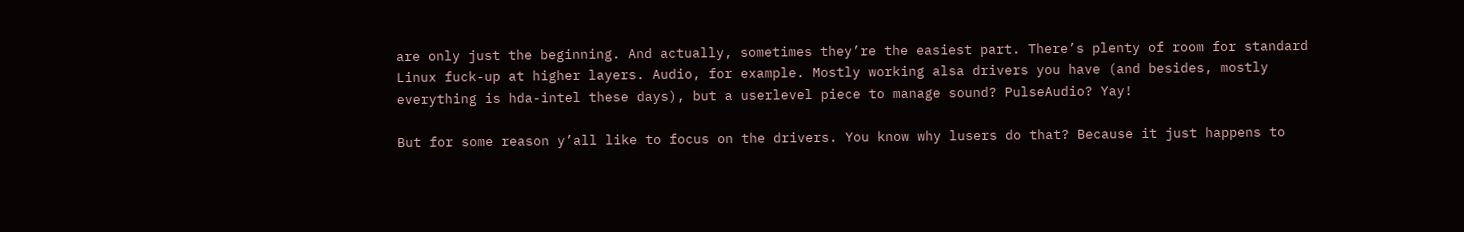are only just the beginning. And actually, sometimes they’re the easiest part. There’s plenty of room for standard Linux fuck-up at higher layers. Audio, for example. Mostly working alsa drivers you have (and besides, mostly everything is hda-intel these days), but a userlevel piece to manage sound? PulseAudio? Yay!

But for some reason y’all like to focus on the drivers. You know why lusers do that? Because it just happens to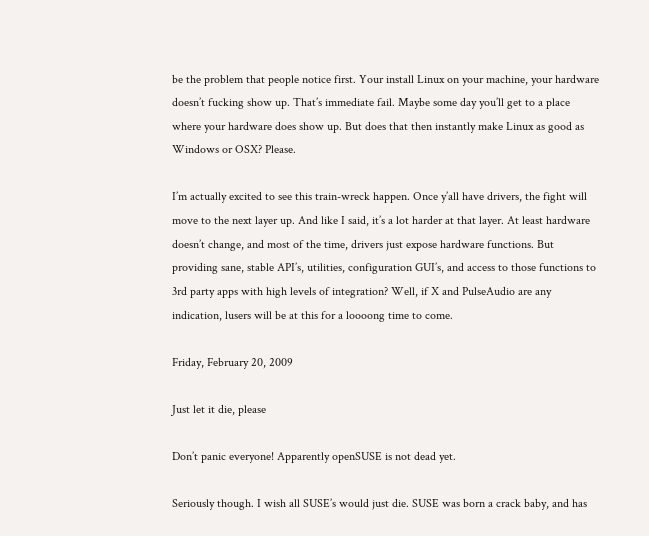be the problem that people notice first. Your install Linux on your machine, your hardware doesn’t fucking show up. That’s immediate fail. Maybe some day you’ll get to a place where your hardware does show up. But does that then instantly make Linux as good as Windows or OSX? Please.

I’m actually excited to see this train-wreck happen. Once y’all have drivers, the fight will move to the next layer up. And like I said, it’s a lot harder at that layer. At least hardware doesn’t change, and most of the time, drivers just expose hardware functions. But providing sane, stable API’s, utilities, configuration GUI’s, and access to those functions to 3rd party apps with high levels of integration? Well, if X and PulseAudio are any indication, lusers will be at this for a loooong time to come.

Friday, February 20, 2009

Just let it die, please

Don’t panic everyone! Apparently openSUSE is not dead yet.

Seriously though. I wish all SUSE’s would just die. SUSE was born a crack baby, and has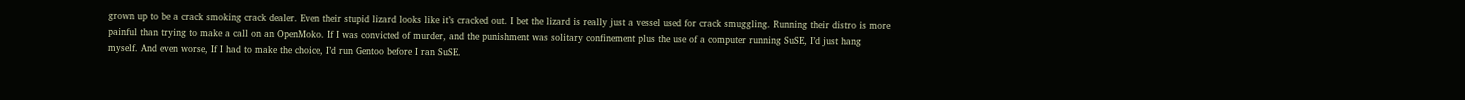grown up to be a crack smoking crack dealer. Even their stupid lizard looks like it’s cracked out. I bet the lizard is really just a vessel used for crack smuggling. Running their distro is more painful than trying to make a call on an OpenMoko. If I was convicted of murder, and the punishment was solitary confinement plus the use of a computer running SuSE, I’d just hang myself. And even worse, If I had to make the choice, I’d run Gentoo before I ran SuSE.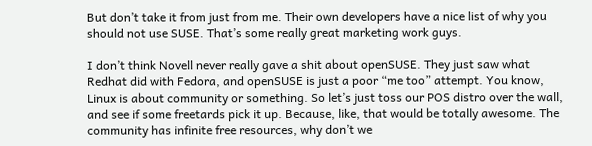But don’t take it from just from me. Their own developers have a nice list of why you should not use SUSE. That’s some really great marketing work guys.

I don’t think Novell never really gave a shit about openSUSE. They just saw what Redhat did with Fedora, and openSUSE is just a poor “me too” attempt. You know, Linux is about community or something. So let’s just toss our POS distro over the wall, and see if some freetards pick it up. Because, like, that would be totally awesome. The community has infinite free resources, why don’t we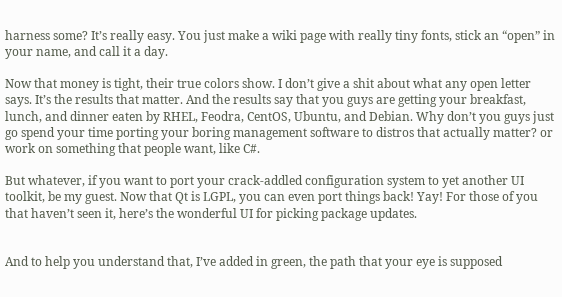harness some? It’s really easy. You just make a wiki page with really tiny fonts, stick an “open” in your name, and call it a day.

Now that money is tight, their true colors show. I don’t give a shit about what any open letter says. It’s the results that matter. And the results say that you guys are getting your breakfast, lunch, and dinner eaten by RHEL, Feodra, CentOS, Ubuntu, and Debian. Why don’t you guys just go spend your time porting your boring management software to distros that actually matter? or work on something that people want, like C#.

But whatever, if you want to port your crack-addled configuration system to yet another UI toolkit, be my guest. Now that Qt is LGPL, you can even port things back! Yay! For those of you that haven’t seen it, here’s the wonderful UI for picking package updates.


And to help you understand that, I’ve added in green, the path that your eye is supposed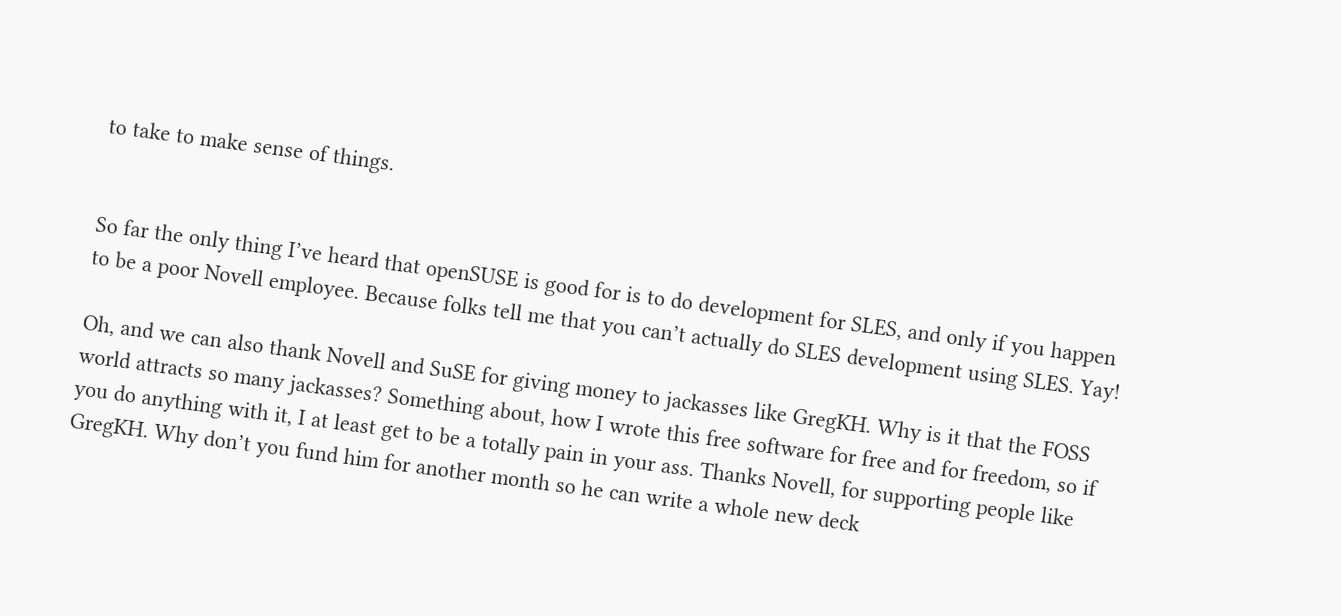to take to make sense of things.


So far the only thing I’ve heard that openSUSE is good for is to do development for SLES, and only if you happen to be a poor Novell employee. Because folks tell me that you can’t actually do SLES development using SLES. Yay!

Oh, and we can also thank Novell and SuSE for giving money to jackasses like GregKH. Why is it that the FOSS world attracts so many jackasses? Something about, how I wrote this free software for free and for freedom, so if you do anything with it, I at least get to be a totally pain in your ass. Thanks Novell, for supporting people like GregKH. Why don’t you fund him for another month so he can write a whole new deck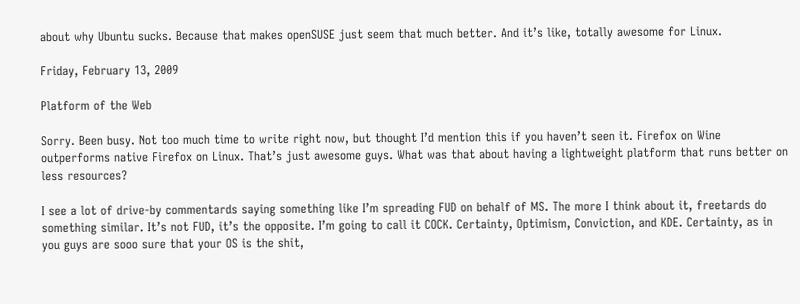about why Ubuntu sucks. Because that makes openSUSE just seem that much better. And it’s like, totally awesome for Linux.

Friday, February 13, 2009

Platform of the Web

Sorry. Been busy. Not too much time to write right now, but thought I’d mention this if you haven’t seen it. Firefox on Wine outperforms native Firefox on Linux. That’s just awesome guys. What was that about having a lightweight platform that runs better on less resources?

I see a lot of drive-by commentards saying something like I’m spreading FUD on behalf of MS. The more I think about it, freetards do something similar. It’s not FUD, it’s the opposite. I’m going to call it COCK. Certainty, Optimism, Conviction, and KDE. Certainty, as in you guys are sooo sure that your OS is the shit,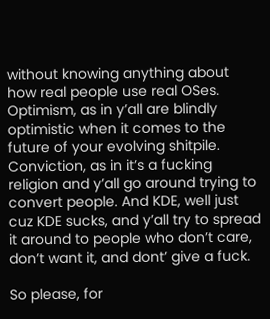without knowing anything about how real people use real OSes. Optimism, as in y’all are blindly optimistic when it comes to the future of your evolving shitpile. Conviction, as in it’s a fucking religion and y’all go around trying to convert people. And KDE, well just cuz KDE sucks, and y’all try to spread it around to people who don’t care, don’t want it, and dont’ give a fuck.

So please, for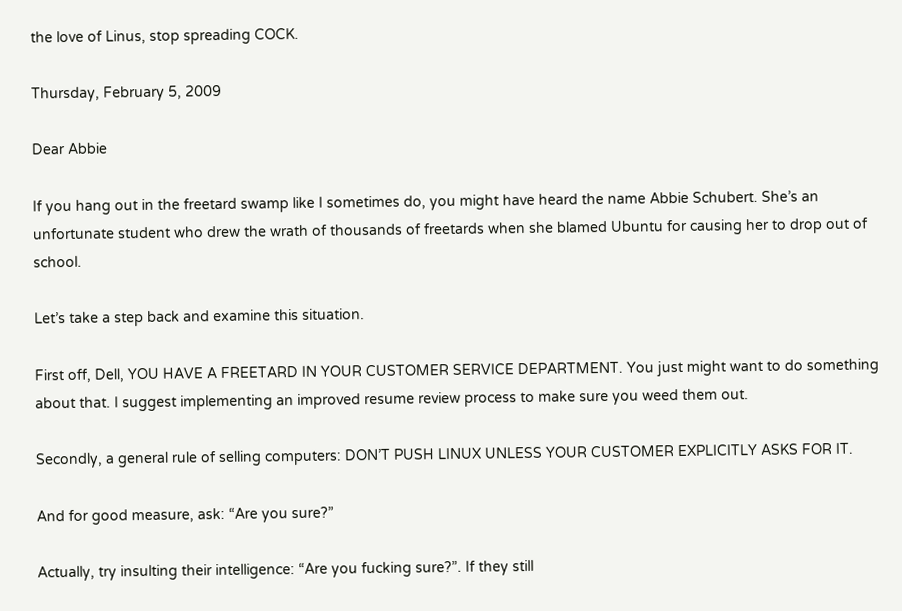the love of Linus, stop spreading COCK.

Thursday, February 5, 2009

Dear Abbie

If you hang out in the freetard swamp like I sometimes do, you might have heard the name Abbie Schubert. She’s an unfortunate student who drew the wrath of thousands of freetards when she blamed Ubuntu for causing her to drop out of school.

Let’s take a step back and examine this situation.

First off, Dell, YOU HAVE A FREETARD IN YOUR CUSTOMER SERVICE DEPARTMENT. You just might want to do something about that. I suggest implementing an improved resume review process to make sure you weed them out.

Secondly, a general rule of selling computers: DON’T PUSH LINUX UNLESS YOUR CUSTOMER EXPLICITLY ASKS FOR IT.

And for good measure, ask: “Are you sure?”

Actually, try insulting their intelligence: “Are you fucking sure?”. If they still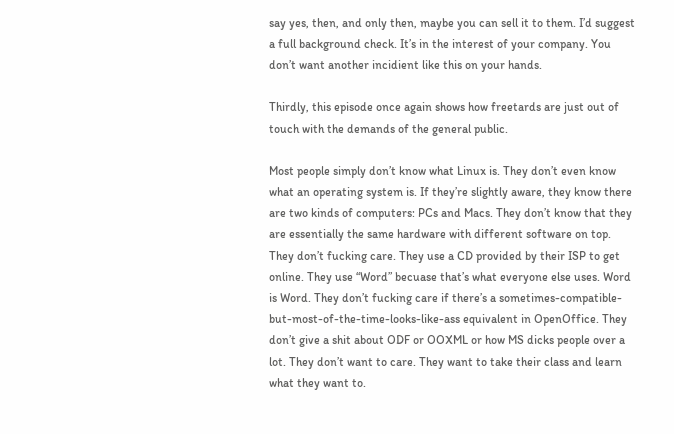say yes, then, and only then, maybe you can sell it to them. I’d suggest a full background check. It’s in the interest of your company. You don’t want another incidient like this on your hands.

Thirdly, this episode once again shows how freetards are just out of touch with the demands of the general public.

Most people simply don’t know what Linux is. They don’t even know what an operating system is. If they’re slightly aware, they know there are two kinds of computers: PCs and Macs. They don’t know that they are essentially the same hardware with different software on top. They don’t fucking care. They use a CD provided by their ISP to get online. They use “Word” becuase that’s what everyone else uses. Word is Word. They don’t fucking care if there’s a sometimes-compatible-but-most-of-the-time-looks-like-ass equivalent in OpenOffice. They don’t give a shit about ODF or OOXML or how MS dicks people over a lot. They don’t want to care. They want to take their class and learn what they want to.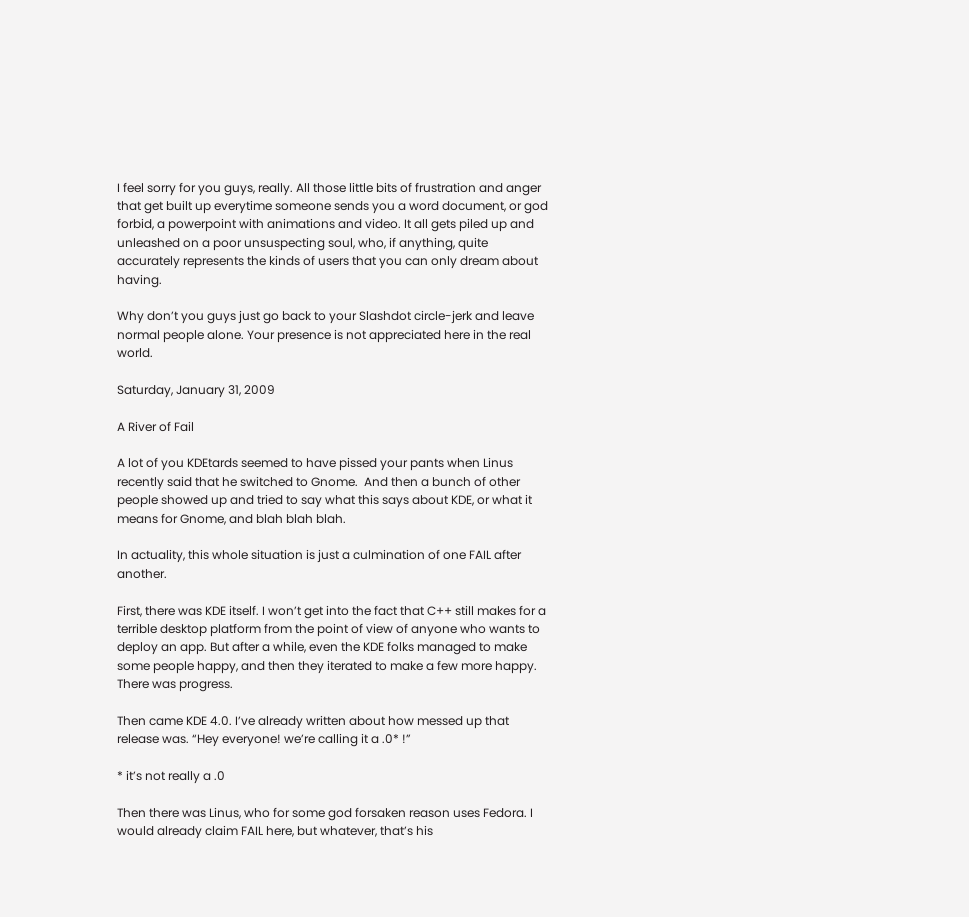I feel sorry for you guys, really. All those little bits of frustration and anger that get built up everytime someone sends you a word document, or god forbid, a powerpoint with animations and video. It all gets piled up and unleashed on a poor unsuspecting soul, who, if anything, quite accurately represents the kinds of users that you can only dream about having.

Why don’t you guys just go back to your Slashdot circle-jerk and leave normal people alone. Your presence is not appreciated here in the real world.

Saturday, January 31, 2009

A River of Fail

A lot of you KDEtards seemed to have pissed your pants when Linus recently said that he switched to Gnome.  And then a bunch of other people showed up and tried to say what this says about KDE, or what it means for Gnome, and blah blah blah.

In actuality, this whole situation is just a culmination of one FAIL after another.

First, there was KDE itself. I won’t get into the fact that C++ still makes for a terrible desktop platform from the point of view of anyone who wants to deploy an app. But after a while, even the KDE folks managed to make some people happy, and then they iterated to make a few more happy. There was progress.

Then came KDE 4.0. I’ve already written about how messed up that release was. “Hey everyone! we’re calling it a .0* !”

* it’s not really a .0

Then there was Linus, who for some god forsaken reason uses Fedora. I would already claim FAIL here, but whatever, that’s his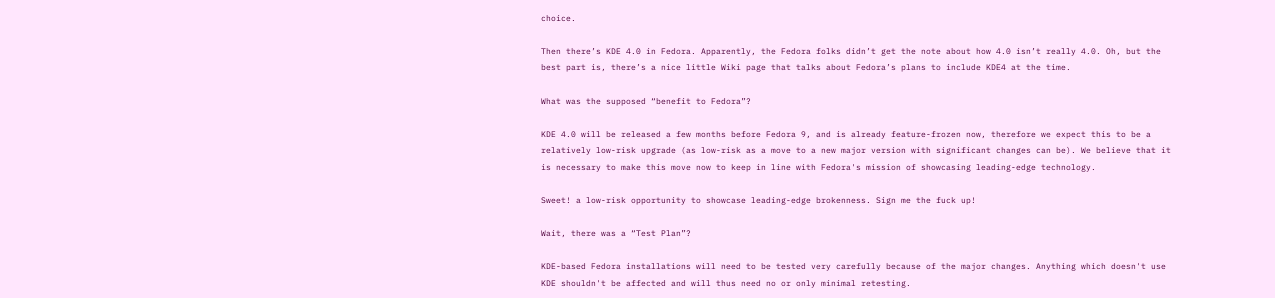choice.

Then there’s KDE 4.0 in Fedora. Apparently, the Fedora folks didn’t get the note about how 4.0 isn’t really 4.0. Oh, but the best part is, there’s a nice little Wiki page that talks about Fedora’s plans to include KDE4 at the time.

What was the supposed “benefit to Fedora”?

KDE 4.0 will be released a few months before Fedora 9, and is already feature-frozen now, therefore we expect this to be a relatively low-risk upgrade (as low-risk as a move to a new major version with significant changes can be). We believe that it is necessary to make this move now to keep in line with Fedora's mission of showcasing leading-edge technology.

Sweet! a low-risk opportunity to showcase leading-edge brokenness. Sign me the fuck up!

Wait, there was a “Test Plan”?

KDE-based Fedora installations will need to be tested very carefully because of the major changes. Anything which doesn't use KDE shouldn't be affected and will thus need no or only minimal retesting.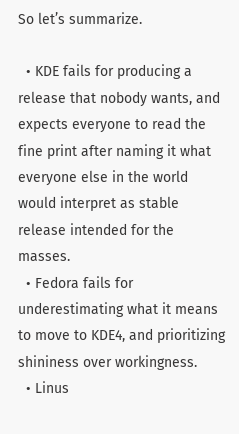So let’s summarize.

  • KDE fails for producing a release that nobody wants, and expects everyone to read the fine print after naming it what everyone else in the world would interpret as stable release intended for the masses.
  • Fedora fails for underestimating what it means to move to KDE4, and prioritizing shininess over workingness.
  • Linus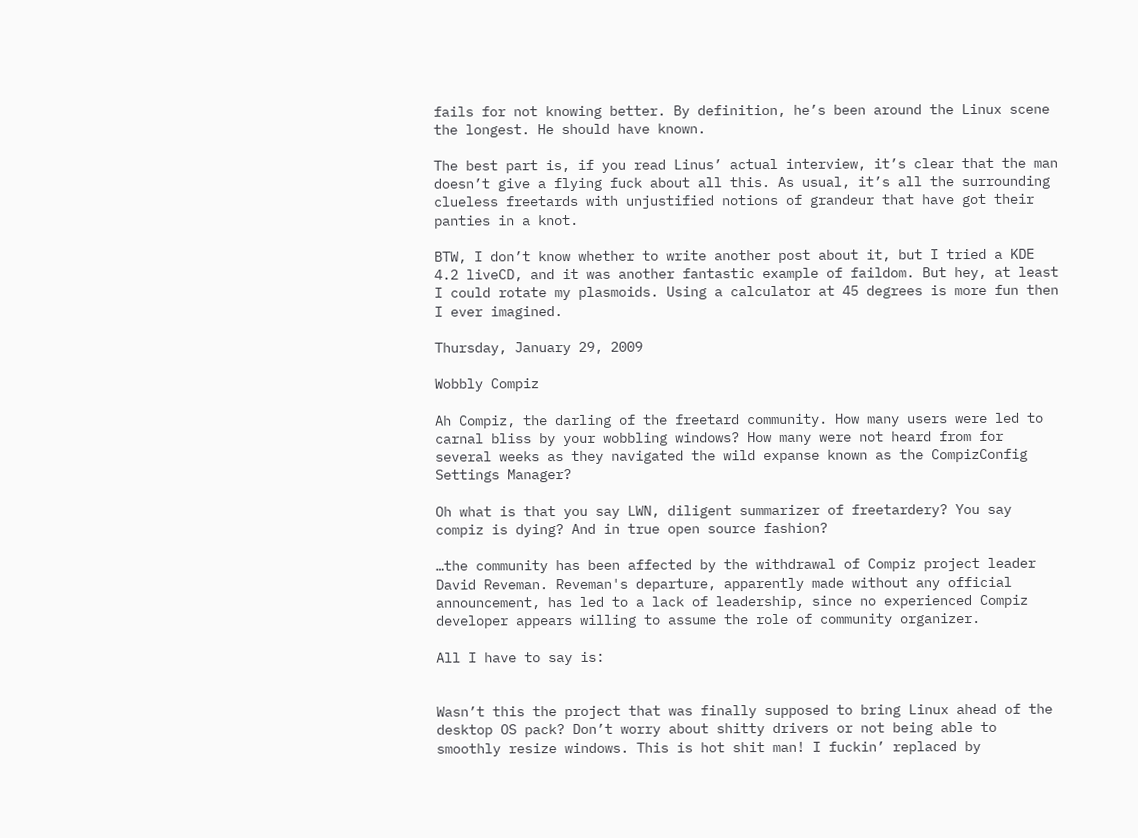fails for not knowing better. By definition, he’s been around the Linux scene the longest. He should have known.

The best part is, if you read Linus’ actual interview, it’s clear that the man doesn’t give a flying fuck about all this. As usual, it’s all the surrounding clueless freetards with unjustified notions of grandeur that have got their panties in a knot.

BTW, I don’t know whether to write another post about it, but I tried a KDE 4.2 liveCD, and it was another fantastic example of faildom. But hey, at least I could rotate my plasmoids. Using a calculator at 45 degrees is more fun then I ever imagined.

Thursday, January 29, 2009

Wobbly Compiz

Ah Compiz, the darling of the freetard community. How many users were led to carnal bliss by your wobbling windows? How many were not heard from for several weeks as they navigated the wild expanse known as the CompizConfig Settings Manager?

Oh what is that you say LWN, diligent summarizer of freetardery? You say compiz is dying? And in true open source fashion?

…the community has been affected by the withdrawal of Compiz project leader David Reveman. Reveman's departure, apparently made without any official announcement, has led to a lack of leadership, since no experienced Compiz developer appears willing to assume the role of community organizer.

All I have to say is:


Wasn’t this the project that was finally supposed to bring Linux ahead of the desktop OS pack? Don’t worry about shitty drivers or not being able to smoothly resize windows. This is hot shit man! I fuckin’ replaced by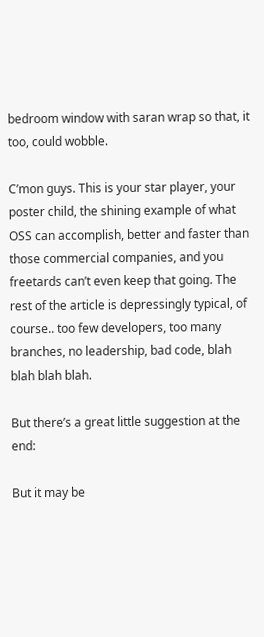bedroom window with saran wrap so that, it too, could wobble.

C’mon guys. This is your star player, your poster child, the shining example of what OSS can accomplish, better and faster than those commercial companies, and you freetards can’t even keep that going. The rest of the article is depressingly typical, of course.. too few developers, too many branches, no leadership, bad code, blah blah blah blah.

But there’s a great little suggestion at the end:

But it may be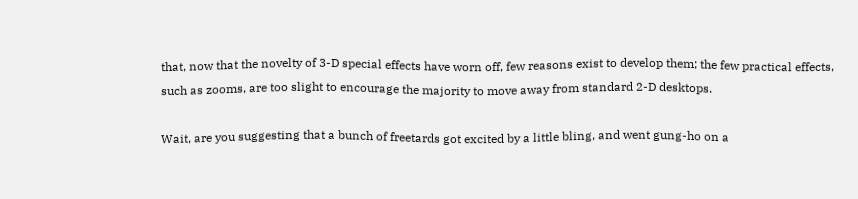that, now that the novelty of 3-D special effects have worn off, few reasons exist to develop them; the few practical effects, such as zooms, are too slight to encourage the majority to move away from standard 2-D desktops.

Wait, are you suggesting that a bunch of freetards got excited by a little bling, and went gung-ho on a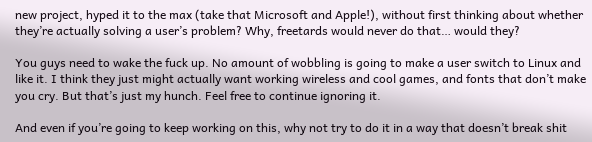new project, hyped it to the max (take that Microsoft and Apple!), without first thinking about whether they’re actually solving a user’s problem? Why, freetards would never do that… would they?

You guys need to wake the fuck up. No amount of wobbling is going to make a user switch to Linux and like it. I think they just might actually want working wireless and cool games, and fonts that don’t make you cry. But that’s just my hunch. Feel free to continue ignoring it.

And even if you’re going to keep working on this, why not try to do it in a way that doesn’t break shit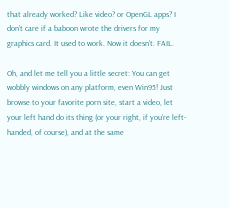that already worked? Like video? or OpenGL apps? I don’t care if a baboon wrote the drivers for my graphics card. It used to work. Now it doesn’t. FAIL.

Oh, and let me tell you a little secret: You can get wobbly windows on any platform, even Win95! Just browse to your favorite porn site, start a video, let your left hand do its thing (or your right, if you’re left-handed, of course), and at the same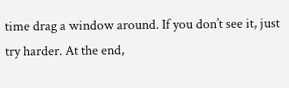time drag a window around. If you don’t see it, just try harder. At the end,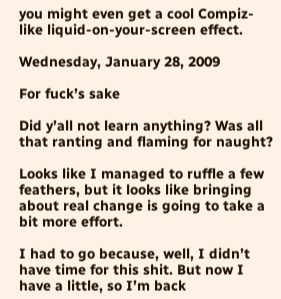you might even get a cool Compiz-like liquid-on-your-screen effect.

Wednesday, January 28, 2009

For fuck’s sake

Did y’all not learn anything? Was all that ranting and flaming for naught?

Looks like I managed to ruffle a few feathers, but it looks like bringing about real change is going to take a bit more effort.

I had to go because, well, I didn’t have time for this shit. But now I have a little, so I’m back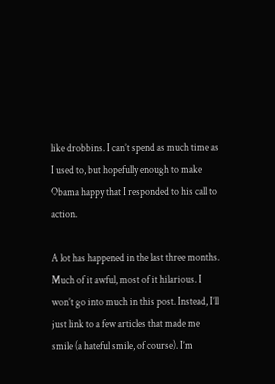like drobbins. I can’t spend as much time as I used to, but hopefully enough to make Obama happy that I responded to his call to action.

A lot has happened in the last three months. Much of it awful, most of it hilarious. I won’t go into much in this post. Instead, I’ll just link to a few articles that made me smile (a hateful smile, of course). I’m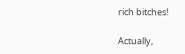rich bitches!

Actually,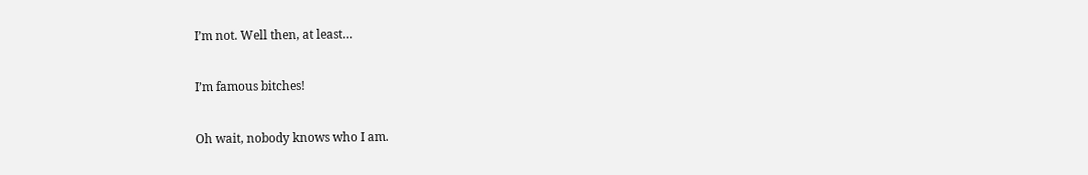I’m not. Well then, at least…

I’m famous bitches!

Oh wait, nobody knows who I am.